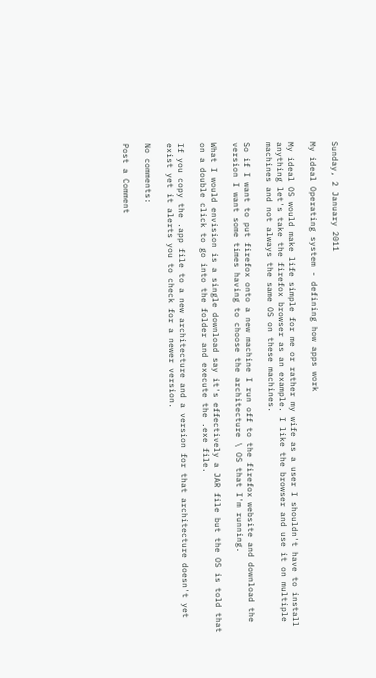Sunday, 2 January 2011

My ideal Operating system - defining how apps work

My ideal OS would make life simple for me or rather my wife as a user I shouldn't have to install anything let's take the firefox browser as an example. I like the browser and use it on multiple machines and not always the same OS on these machines.

So if I want to put firefox onto a new machine I run off to the firefox website and download the version I want some times having to choose the architecture \ OS that I'm running.

What I would envision is a single download say it's effectively a JAR file but the OS is told that on a double click to go into the folder and execute the .exe file.

If you copy the .app file to a new architecture and a version for that architecture doesn't yet exist yet it alerts you to check for a newer version.

No comments:

Post a Comment